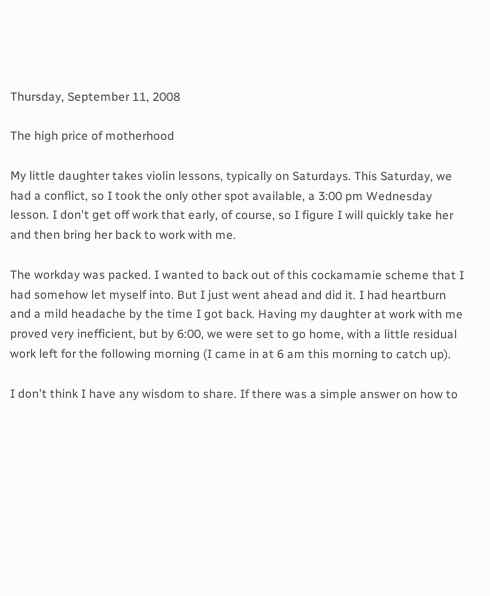Thursday, September 11, 2008

The high price of motherhood

My little daughter takes violin lessons, typically on Saturdays. This Saturday, we had a conflict, so I took the only other spot available, a 3:00 pm Wednesday lesson. I don't get off work that early, of course, so I figure I will quickly take her and then bring her back to work with me.

The workday was packed. I wanted to back out of this cockamamie scheme that I had somehow let myself into. But I just went ahead and did it. I had heartburn and a mild headache by the time I got back. Having my daughter at work with me proved very inefficient, but by 6:00, we were set to go home, with a little residual work left for the following morning (I came in at 6 am this morning to catch up).

I don't think I have any wisdom to share. If there was a simple answer on how to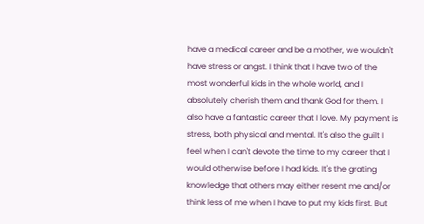have a medical career and be a mother, we wouldn't have stress or angst. I think that I have two of the most wonderful kids in the whole world, and I absolutely cherish them and thank God for them. I also have a fantastic career that I love. My payment is stress, both physical and mental. It's also the guilt I feel when I can't devote the time to my career that I would otherwise before I had kids. It's the grating knowledge that others may either resent me and/or think less of me when I have to put my kids first. But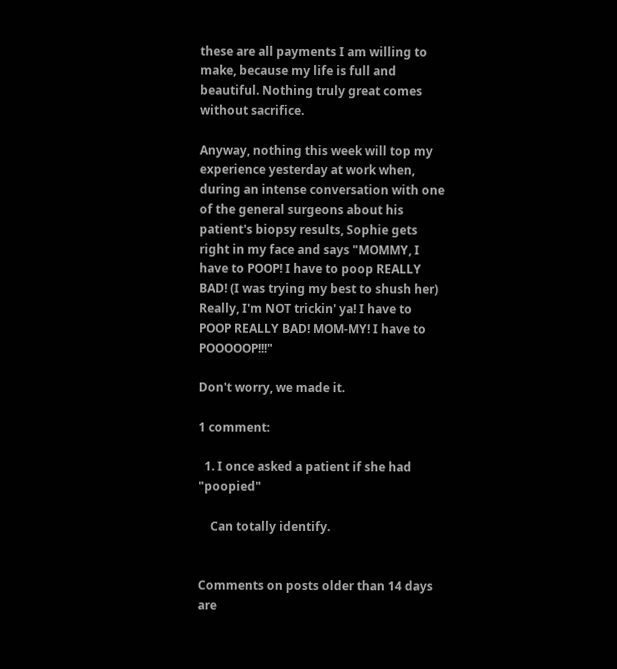these are all payments I am willing to make, because my life is full and beautiful. Nothing truly great comes without sacrifice.

Anyway, nothing this week will top my experience yesterday at work when, during an intense conversation with one of the general surgeons about his patient's biopsy results, Sophie gets right in my face and says "MOMMY, I have to POOP! I have to poop REALLY BAD! (I was trying my best to shush her) Really, I'm NOT trickin' ya! I have to POOP REALLY BAD! MOM-MY! I have to POOOOOP!!!"

Don't worry, we made it.

1 comment:

  1. I once asked a patient if she had "poopied"

    Can totally identify.


Comments on posts older than 14 days are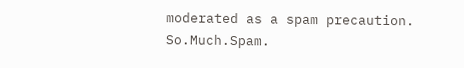moderated as a spam precaution. So.Much.Spam.